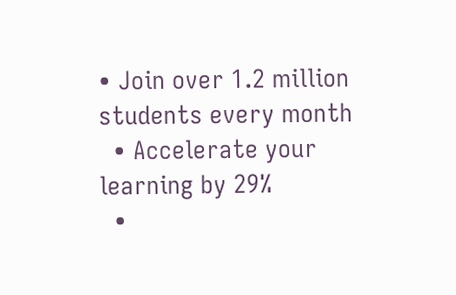• Join over 1.2 million students every month
  • Accelerate your learning by 29%
  •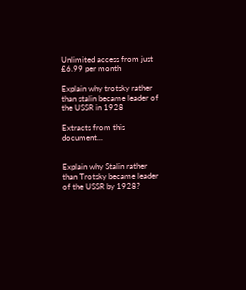Unlimited access from just £6.99 per month

Explain why trotsky rather than stalin became leader of the USSR in 1928

Extracts from this document...


Explain why Stalin rather than Trotsky became leader of the USSR by 1928?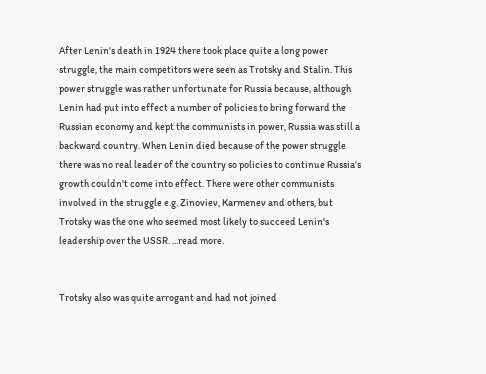After Lenin's death in 1924 there took place quite a long power struggle, the main competitors were seen as Trotsky and Stalin. This power struggle was rather unfortunate for Russia because, although Lenin had put into effect a number of policies to bring forward the Russian economy and kept the communists in power, Russia was still a backward country. When Lenin died because of the power struggle there was no real leader of the country so policies to continue Russia's growth couldn't come into effect. There were other communists involved in the struggle e.g. Zinoviev, Karmenev and others, but Trotsky was the one who seemed most likely to succeed Lenin's leadership over the USSR. ...read more.


Trotsky also was quite arrogant and had not joined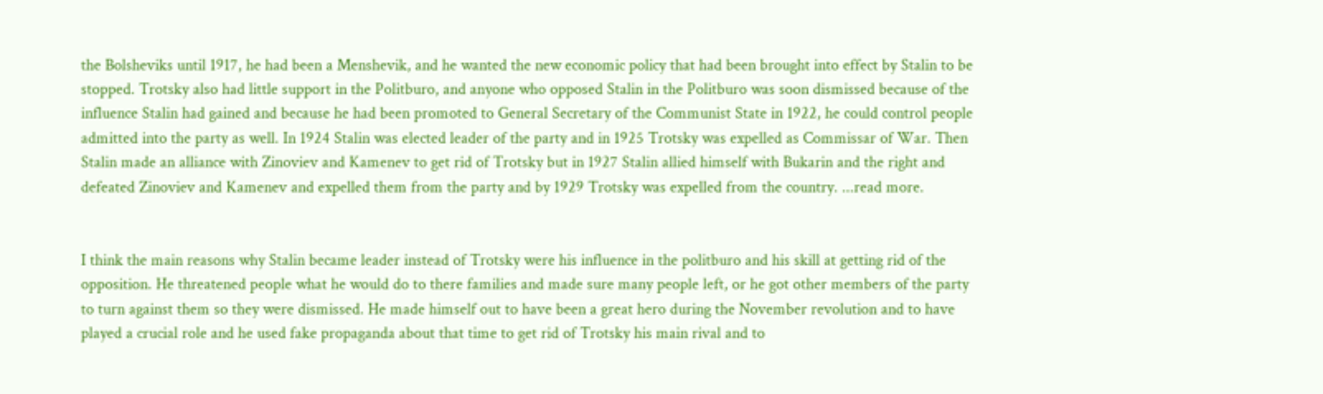the Bolsheviks until 1917, he had been a Menshevik, and he wanted the new economic policy that had been brought into effect by Stalin to be stopped. Trotsky also had little support in the Politburo, and anyone who opposed Stalin in the Politburo was soon dismissed because of the influence Stalin had gained and because he had been promoted to General Secretary of the Communist State in 1922, he could control people admitted into the party as well. In 1924 Stalin was elected leader of the party and in 1925 Trotsky was expelled as Commissar of War. Then Stalin made an alliance with Zinoviev and Kamenev to get rid of Trotsky but in 1927 Stalin allied himself with Bukarin and the right and defeated Zinoviev and Kamenev and expelled them from the party and by 1929 Trotsky was expelled from the country. ...read more.


I think the main reasons why Stalin became leader instead of Trotsky were his influence in the politburo and his skill at getting rid of the opposition. He threatened people what he would do to there families and made sure many people left, or he got other members of the party to turn against them so they were dismissed. He made himself out to have been a great hero during the November revolution and to have played a crucial role and he used fake propaganda about that time to get rid of Trotsky his main rival and to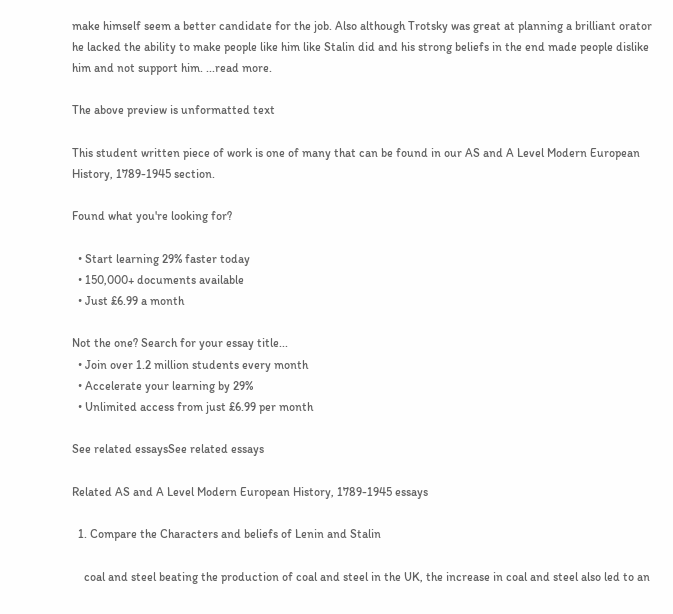make himself seem a better candidate for the job. Also although Trotsky was great at planning a brilliant orator he lacked the ability to make people like him like Stalin did and his strong beliefs in the end made people dislike him and not support him. ...read more.

The above preview is unformatted text

This student written piece of work is one of many that can be found in our AS and A Level Modern European History, 1789-1945 section.

Found what you're looking for?

  • Start learning 29% faster today
  • 150,000+ documents available
  • Just £6.99 a month

Not the one? Search for your essay title...
  • Join over 1.2 million students every month
  • Accelerate your learning by 29%
  • Unlimited access from just £6.99 per month

See related essaysSee related essays

Related AS and A Level Modern European History, 1789-1945 essays

  1. Compare the Characters and beliefs of Lenin and Stalin

    coal and steel beating the production of coal and steel in the UK, the increase in coal and steel also led to an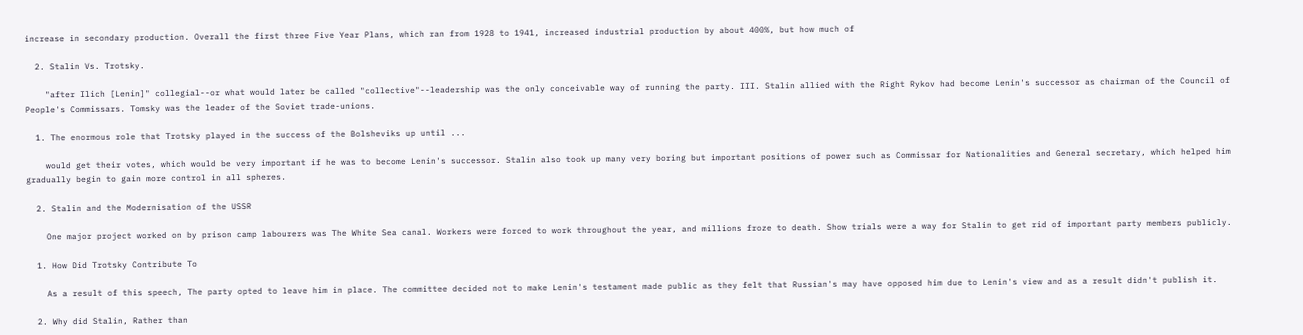increase in secondary production. Overall the first three Five Year Plans, which ran from 1928 to 1941, increased industrial production by about 400%, but how much of

  2. Stalin Vs. Trotsky.

    "after Ilich [Lenin]" collegial--or what would later be called "collective"--leadership was the only conceivable way of running the party. III. Stalin allied with the Right Rykov had become Lenin's successor as chairman of the Council of People's Commissars. Tomsky was the leader of the Soviet trade-unions.

  1. The enormous role that Trotsky played in the success of the Bolsheviks up until ...

    would get their votes, which would be very important if he was to become Lenin's successor. Stalin also took up many very boring but important positions of power such as Commissar for Nationalities and General secretary, which helped him gradually begin to gain more control in all spheres.

  2. Stalin and the Modernisation of the USSR

    One major project worked on by prison camp labourers was The White Sea canal. Workers were forced to work throughout the year, and millions froze to death. Show trials were a way for Stalin to get rid of important party members publicly.

  1. How Did Trotsky Contribute To

    As a result of this speech, The party opted to leave him in place. The committee decided not to make Lenin's testament made public as they felt that Russian's may have opposed him due to Lenin's view and as a result didn't publish it.

  2. Why did Stalin, Rather than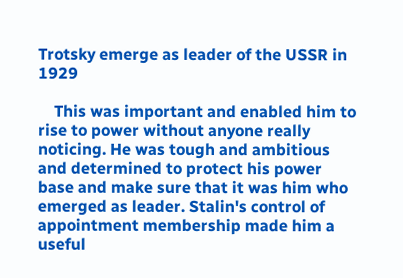Trotsky emerge as leader of the USSR in 1929

    This was important and enabled him to rise to power without anyone really noticing. He was tough and ambitious and determined to protect his power base and make sure that it was him who emerged as leader. Stalin's control of appointment membership made him a useful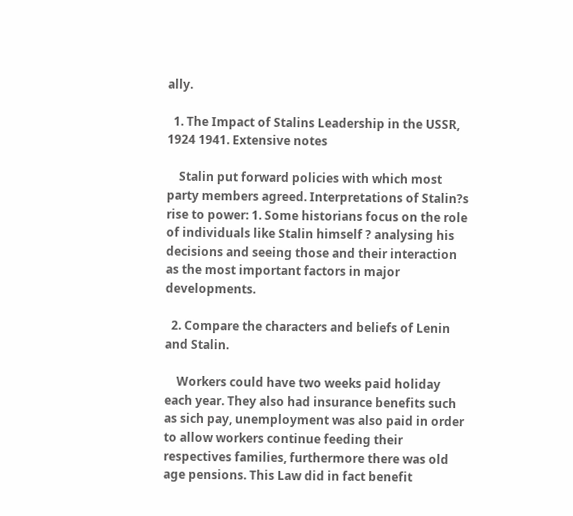ally.

  1. The Impact of Stalins Leadership in the USSR, 1924 1941. Extensive notes

    Stalin put forward policies with which most party members agreed. Interpretations of Stalin?s rise to power: 1. Some historians focus on the role of individuals like Stalin himself ? analysing his decisions and seeing those and their interaction as the most important factors in major developments.

  2. Compare the characters and beliefs of Lenin and Stalin.

    Workers could have two weeks paid holiday each year. They also had insurance benefits such as sich pay, unemployment was also paid in order to allow workers continue feeding their respectives families, furthermore there was old age pensions. This Law did in fact benefit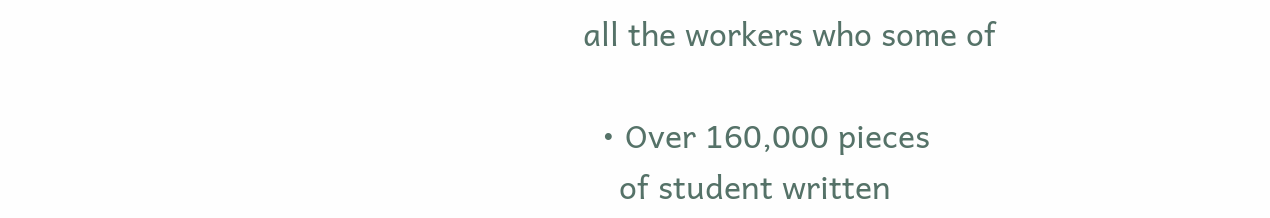all the workers who some of

  • Over 160,000 pieces
    of student written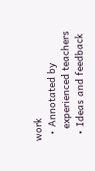work
  • Annotated by
    experienced teachers
  • Ideas and feedback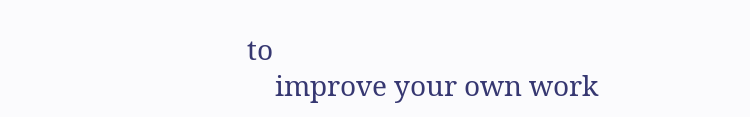to
    improve your own work